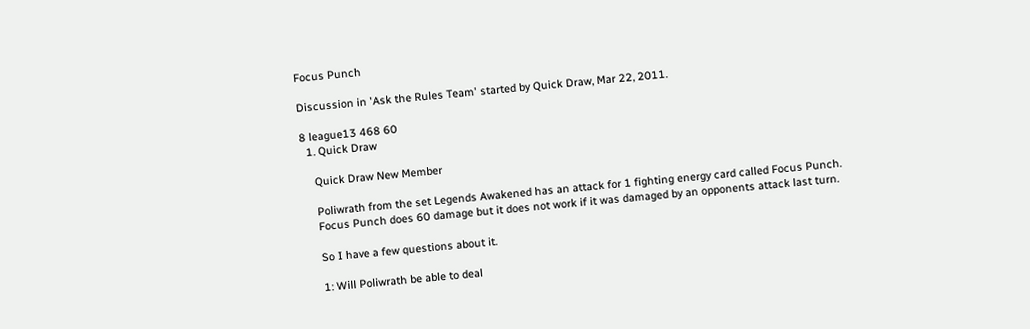Focus Punch

Discussion in 'Ask the Rules Team' started by Quick Draw, Mar 22, 2011.

8 league13 468 60
  1. Quick Draw

    Quick Draw New Member

    Poliwrath from the set Legends Awakened has an attack for 1 fighting energy card called Focus Punch.
    Focus Punch does 60 damage but it does not work if it was damaged by an opponents attack last turn.

    So I have a few questions about it.

    1: Will Poliwrath be able to deal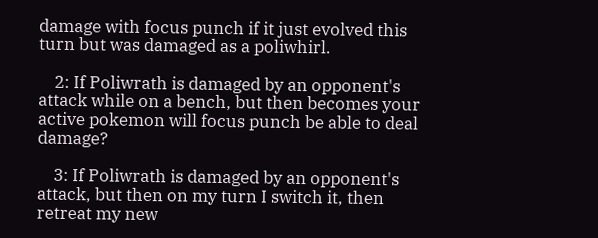damage with focus punch if it just evolved this turn but was damaged as a poliwhirl.

    2: If Poliwrath is damaged by an opponent's attack while on a bench, but then becomes your active pokemon will focus punch be able to deal damage?

    3: If Poliwrath is damaged by an opponent's attack, but then on my turn I switch it, then retreat my new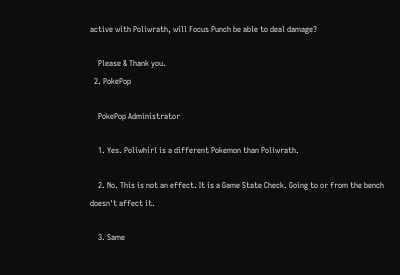active with Poliwrath, will Focus Punch be able to deal damage?

    Please & Thank you.
  2. PokePop

    PokePop Administrator

    1. Yes. Poliwhirl is a different Pokemon than Poliwrath.

    2. No. This is not an effect. It is a Game State Check. Going to or from the bench doesn't affect it.

    3. Same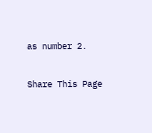as number 2.

Share This Page